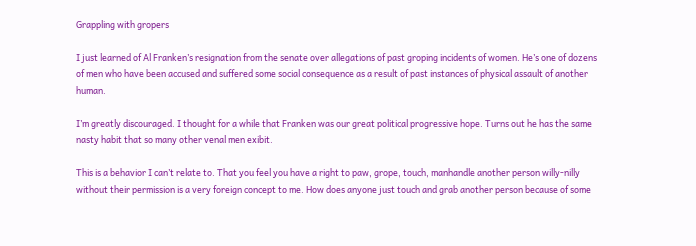Grappling with gropers

I just learned of Al Franken’s resignation from the senate over allegations of past groping incidents of women. He’s one of dozens of men who have been accused and suffered some social consequence as a result of past instances of physical assault of another human.

I’m greatly discouraged. I thought for a while that Franken was our great political progressive hope. Turns out he has the same nasty habit that so many other venal men exibit.

This is a behavior I can’t relate to. That you feel you have a right to paw, grope, touch, manhandle another person willy-nilly without their permission is a very foreign concept to me. How does anyone just touch and grab another person because of some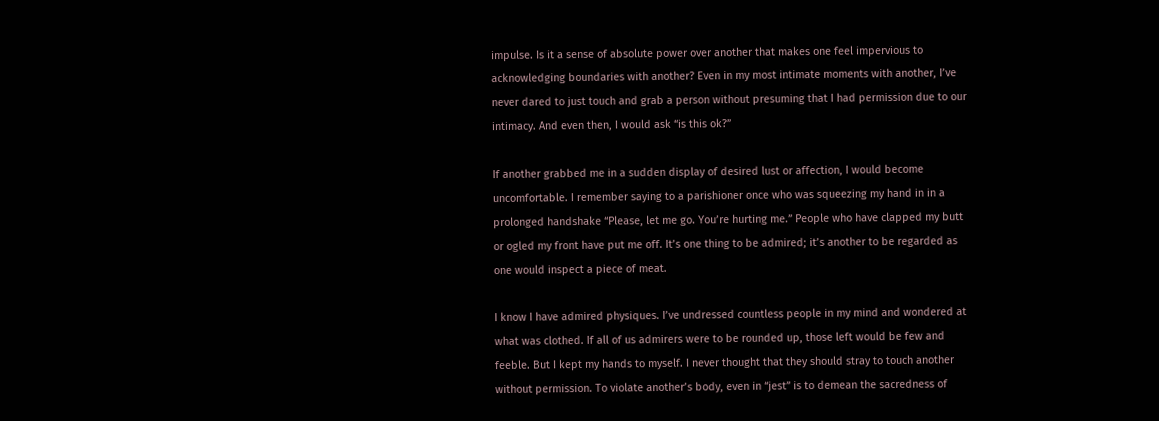impulse. Is it a sense of absolute power over another that makes one feel impervious to acknowledging boundaries with another? Even in my most intimate moments with another, I’ve never dared to just touch and grab a person without presuming that I had permission due to our intimacy. And even then, I would ask “is this ok?”

If another grabbed me in a sudden display of desired lust or affection, I would become uncomfortable. I remember saying to a parishioner once who was squeezing my hand in in a prolonged handshake “Please, let me go. You’re hurting me.” People who have clapped my butt or ogled my front have put me off. It’s one thing to be admired; it’s another to be regarded as one would inspect a piece of meat.

I know I have admired physiques. I’ve undressed countless people in my mind and wondered at what was clothed. If all of us admirers were to be rounded up, those left would be few and feeble. But I kept my hands to myself. I never thought that they should stray to touch another without permission. To violate another’s body, even in “jest” is to demean the sacredness of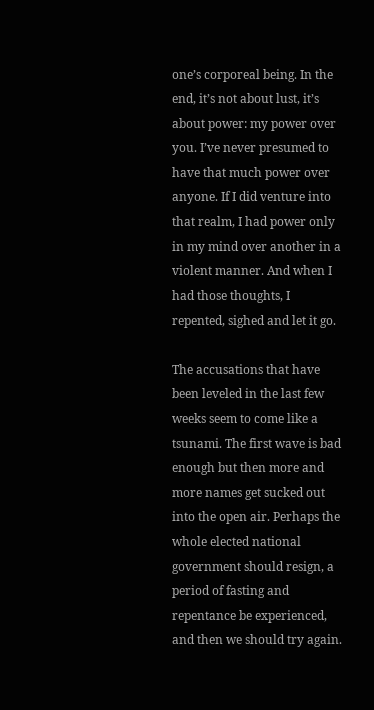one’s corporeal being. In the end, it’s not about lust, it’s about power: my power over you. I’ve never presumed to have that much power over anyone. If I did venture into that realm, I had power only in my mind over another in a violent manner. And when I had those thoughts, I repented, sighed and let it go.

The accusations that have been leveled in the last few weeks seem to come like a tsunami. The first wave is bad enough but then more and more names get sucked out into the open air. Perhaps the whole elected national government should resign, a period of fasting and repentance be experienced, and then we should try again.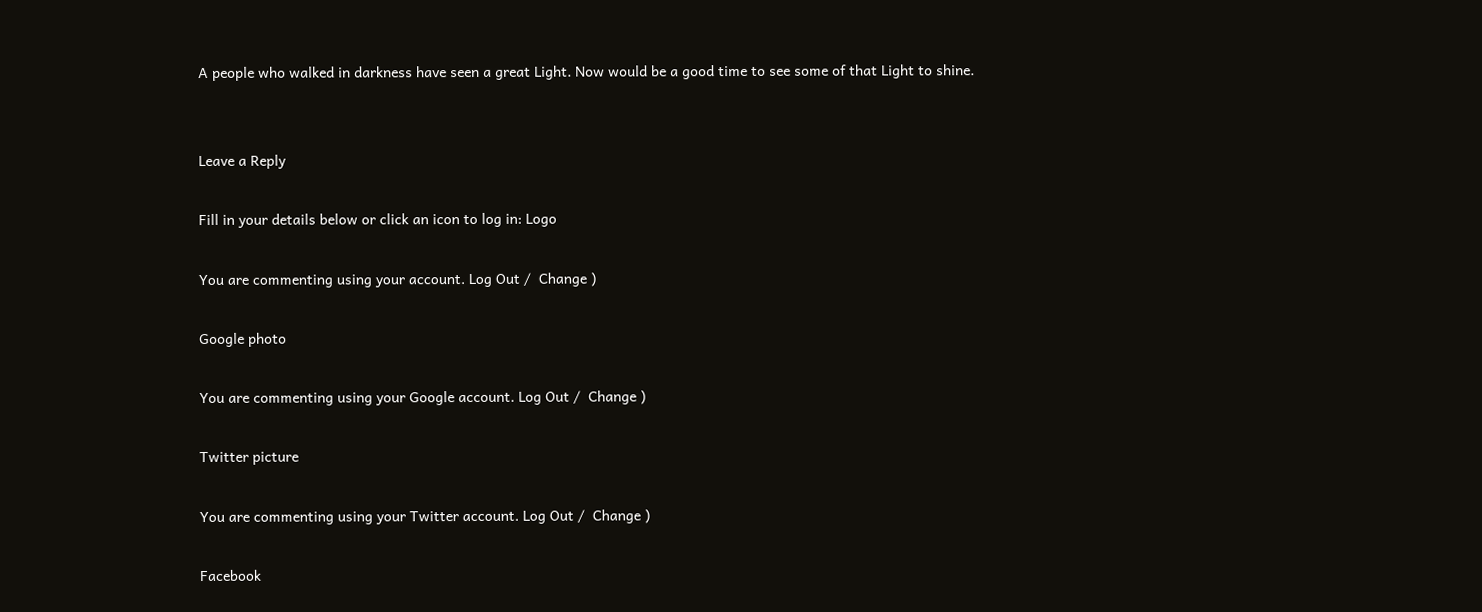A people who walked in darkness have seen a great Light. Now would be a good time to see some of that Light to shine.


Leave a Reply

Fill in your details below or click an icon to log in: Logo

You are commenting using your account. Log Out /  Change )

Google photo

You are commenting using your Google account. Log Out /  Change )

Twitter picture

You are commenting using your Twitter account. Log Out /  Change )

Facebook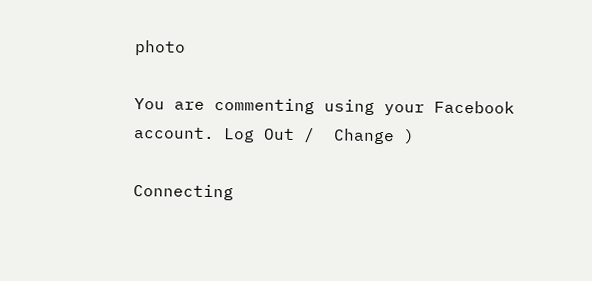photo

You are commenting using your Facebook account. Log Out /  Change )

Connecting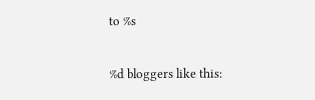to %s

%d bloggers like this: